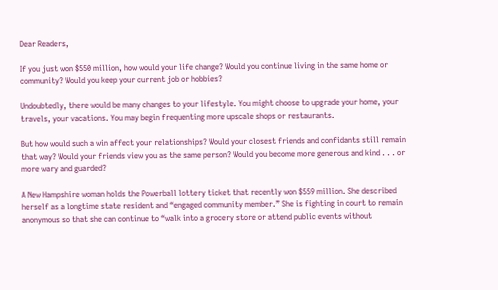Dear Readers,

If you just won $550 million, how would your life change? Would you continue living in the same home or community? Would you keep your current job or hobbies?

Undoubtedly, there would be many changes to your lifestyle. You might choose to upgrade your home, your travels, your vacations. You may begin frequenting more upscale shops or restaurants.

But how would such a win affect your relationships? Would your closest friends and confidants still remain that way? Would your friends view you as the same person? Would you become more generous and kind . . . or more wary and guarded?

A New Hampshire woman holds the Powerball lottery ticket that recently won $559 million. She described herself as a longtime state resident and “engaged community member.” She is fighting in court to remain anonymous so that she can continue to “walk into a grocery store or attend public events without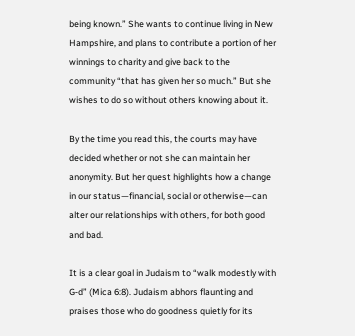being known.” She wants to continue living in New Hampshire, and plans to contribute a portion of her winnings to charity and give back to the community “that has given her so much.” But she wishes to do so without others knowing about it.

By the time you read this, the courts may have decided whether or not she can maintain her anonymity. But her quest highlights how a change in our status—financial, social or otherwise—can alter our relationships with others, for both good and bad.

It is a clear goal in Judaism to “walk modestly with G‑d” (Mica 6:8). Judaism abhors flaunting and praises those who do goodness quietly for its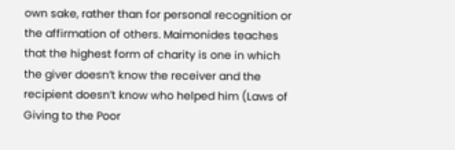own sake, rather than for personal recognition or the affirmation of others. Maimonides teaches that the highest form of charity is one in which the giver doesn’t know the receiver and the recipient doesn’t know who helped him (Laws of Giving to the Poor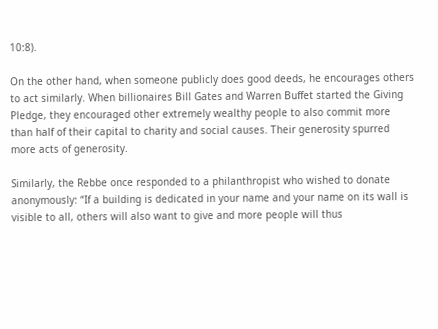10:8).

On the other hand, when someone publicly does good deeds, he encourages others to act similarly. When billionaires Bill Gates and Warren Buffet started the Giving Pledge, they encouraged other extremely wealthy people to also commit more than half of their capital to charity and social causes. Their generosity spurred more acts of generosity.

Similarly, the Rebbe once responded to a philanthropist who wished to donate anonymously: “If a building is dedicated in your name and your name on its wall is visible to all, others will also want to give and more people will thus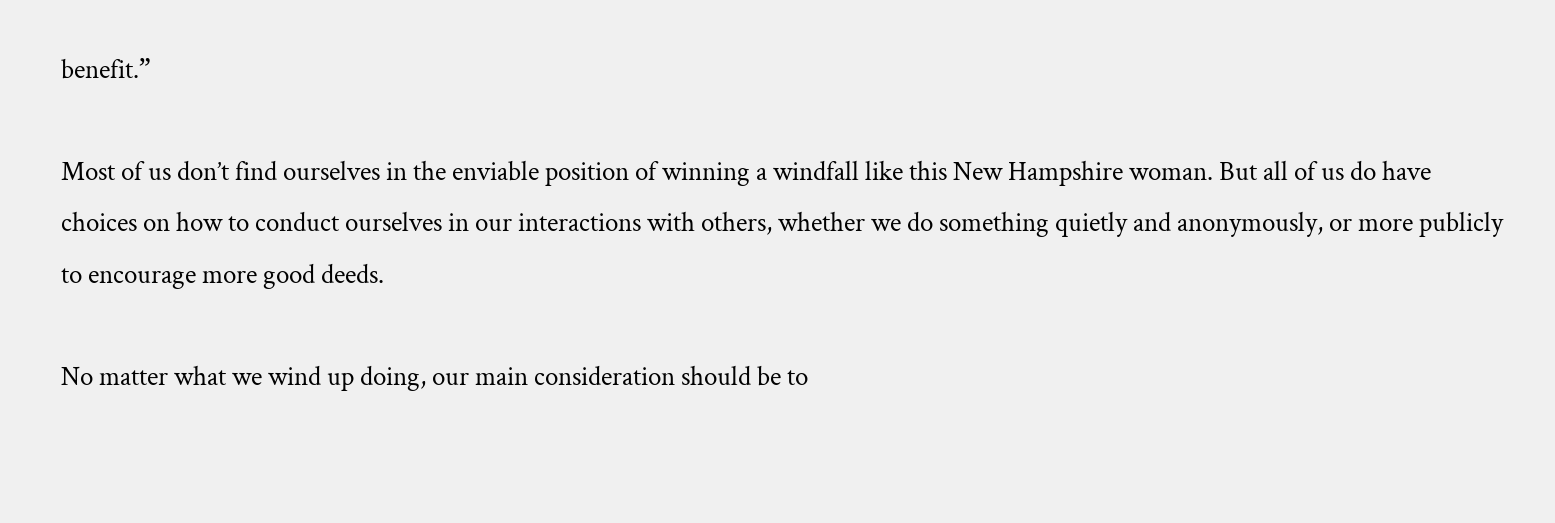benefit.”

Most of us don’t find ourselves in the enviable position of winning a windfall like this New Hampshire woman. But all of us do have choices on how to conduct ourselves in our interactions with others, whether we do something quietly and anonymously, or more publicly to encourage more good deeds.

No matter what we wind up doing, our main consideration should be to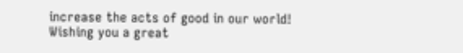increase the acts of good in our world!
Wishing you a great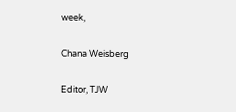week,

Chana Weisberg

Editor, TJW